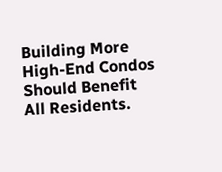Building More High-End Condos Should Benefit All Residents.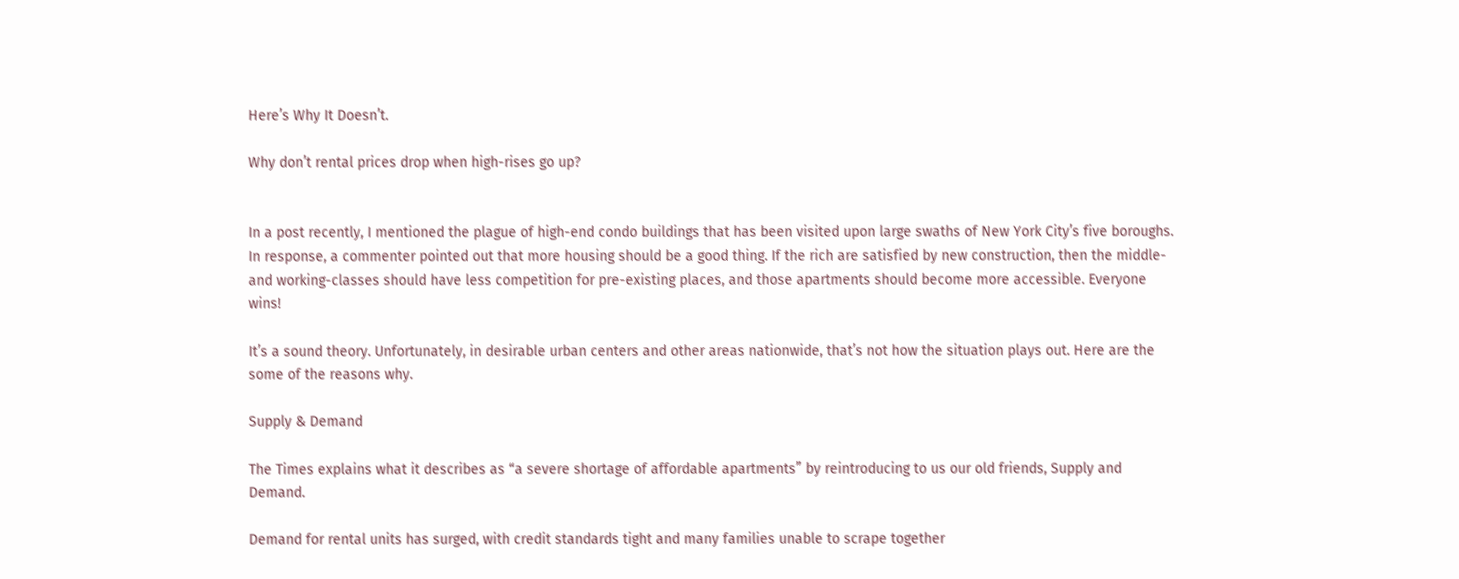Here’s Why It Doesn’t.

Why don’t rental prices drop when high-rises go up?


In a post recently, I mentioned the plague of high-end condo buildings that has been visited upon large swaths of New York City’s five boroughs. In response, a commenter pointed out that more housing should be a good thing. If the rich are satisfied by new construction, then the middle- and working-classes should have less competition for pre-existing places, and those apartments should become more accessible. Everyone wins!

It’s a sound theory. Unfortunately, in desirable urban centers and other areas nationwide, that’s not how the situation plays out. Here are the some of the reasons why.

Supply & Demand

The Times explains what it describes as “a severe shortage of affordable apartments” by reintroducing to us our old friends, Supply and Demand.

Demand for rental units has surged, with credit standards tight and many families unable to scrape together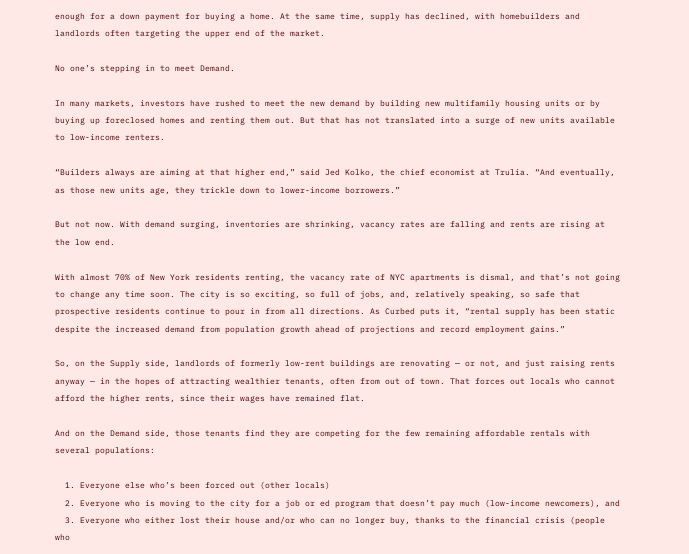enough for a down payment for buying a home. At the same time, supply has declined, with homebuilders and landlords often targeting the upper end of the market.

No one’s stepping in to meet Demand.

In many markets, investors have rushed to meet the new demand by building new multifamily housing units or by buying up foreclosed homes and renting them out. But that has not translated into a surge of new units available to low-income renters.

“Builders always are aiming at that higher end,” said Jed Kolko, the chief economist at Trulia. “And eventually, as those new units age, they trickle down to lower-income borrowers.”

But not now. With demand surging, inventories are shrinking, vacancy rates are falling and rents are rising at the low end.

With almost 70% of New York residents renting, the vacancy rate of NYC apartments is dismal, and that’s not going to change any time soon. The city is so exciting, so full of jobs, and, relatively speaking, so safe that prospective residents continue to pour in from all directions. As Curbed puts it, “rental supply has been static despite the increased demand from population growth ahead of projections and record employment gains.”

So, on the Supply side, landlords of formerly low-rent buildings are renovating — or not, and just raising rents anyway — in the hopes of attracting wealthier tenants, often from out of town. That forces out locals who cannot afford the higher rents, since their wages have remained flat.

And on the Demand side, those tenants find they are competing for the few remaining affordable rentals with several populations:

  1. Everyone else who’s been forced out (other locals)
  2. Everyone who is moving to the city for a job or ed program that doesn’t pay much (low-income newcomers), and
  3. Everyone who either lost their house and/or who can no longer buy, thanks to the financial crisis (people who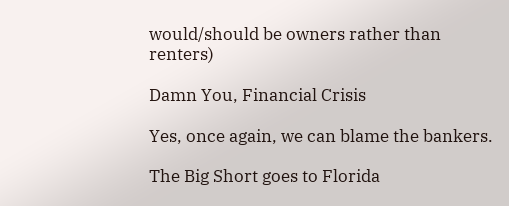would/should be owners rather than renters)

Damn You, Financial Crisis

Yes, once again, we can blame the bankers.

The Big Short goes to Florida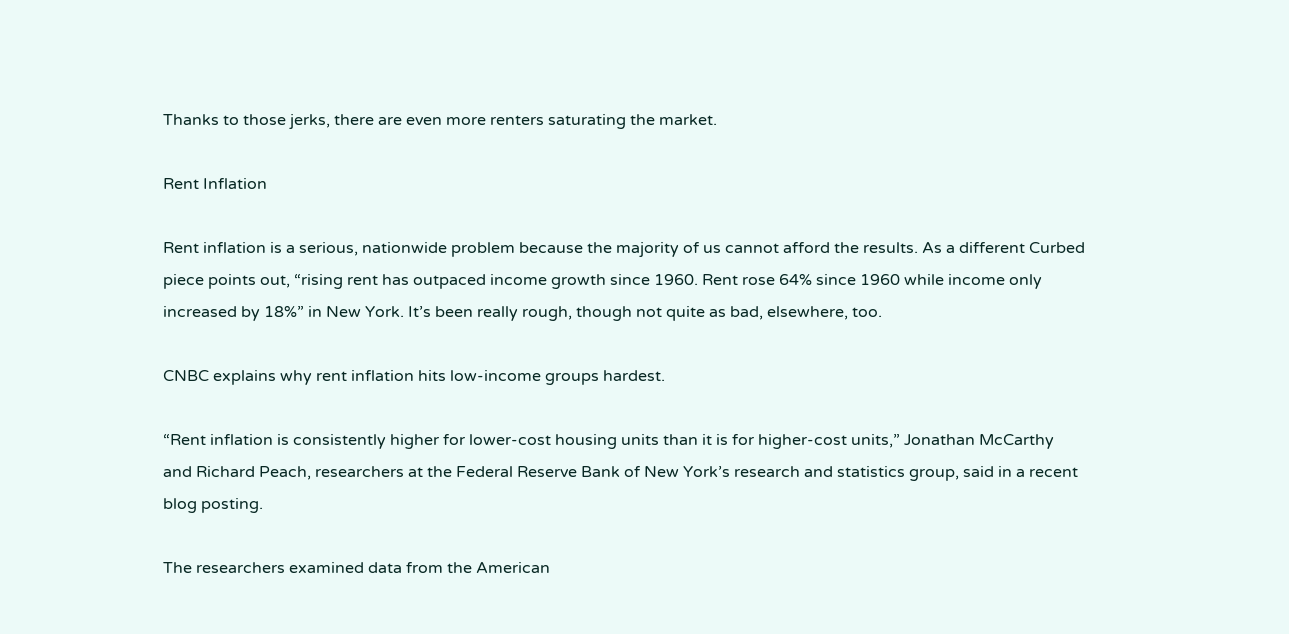Thanks to those jerks, there are even more renters saturating the market.

Rent Inflation

Rent inflation is a serious, nationwide problem because the majority of us cannot afford the results. As a different Curbed piece points out, “rising rent has outpaced income growth since 1960. Rent rose 64% since 1960 while income only increased by 18%” in New York. It’s been really rough, though not quite as bad, elsewhere, too.

CNBC explains why rent inflation hits low-income groups hardest.

“Rent inflation is consistently higher for lower-cost housing units than it is for higher-cost units,” Jonathan McCarthy and Richard Peach, researchers at the Federal Reserve Bank of New York’s research and statistics group, said in a recent blog posting.

The researchers examined data from the American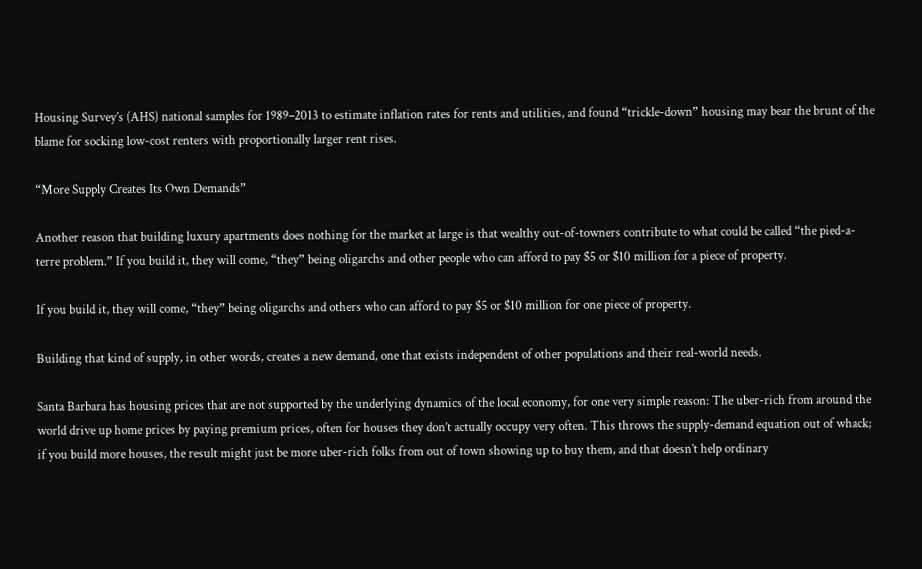Housing Survey’s (AHS) national samples for 1989–2013 to estimate inflation rates for rents and utilities, and found “trickle-down” housing may bear the brunt of the blame for socking low-cost renters with proportionally larger rent rises.

“More Supply Creates Its Own Demands”

Another reason that building luxury apartments does nothing for the market at large is that wealthy out-of-towners contribute to what could be called “the pied-a-terre problem.” If you build it, they will come, “they” being oligarchs and other people who can afford to pay $5 or $10 million for a piece of property.

If you build it, they will come, “they” being oligarchs and others who can afford to pay $5 or $10 million for one piece of property.

Building that kind of supply, in other words, creates a new demand, one that exists independent of other populations and their real-world needs.

Santa Barbara has housing prices that are not supported by the underlying dynamics of the local economy, for one very simple reason: The uber-rich from around the world drive up home prices by paying premium prices, often for houses they don’t actually occupy very often. This throws the supply-demand equation out of whack; if you build more houses, the result might just be more uber-rich folks from out of town showing up to buy them, and that doesn’t help ordinary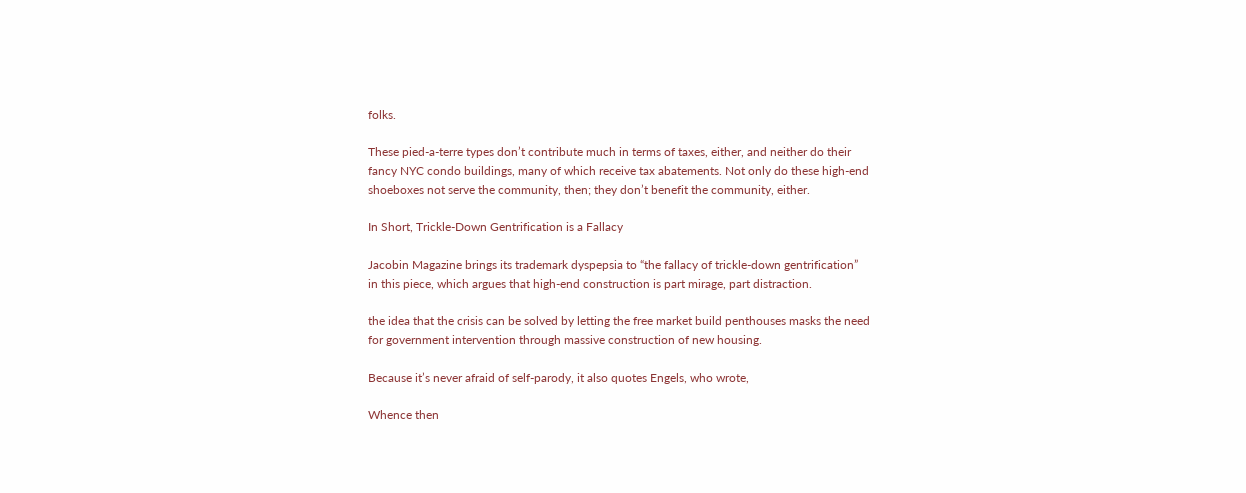folks.

These pied-a-terre types don’t contribute much in terms of taxes, either, and neither do their fancy NYC condo buildings, many of which receive tax abatements. Not only do these high-end shoeboxes not serve the community, then; they don’t benefit the community, either.

In Short, Trickle-Down Gentrification is a Fallacy

Jacobin Magazine brings its trademark dyspepsia to “the fallacy of trickle-down gentrification” in this piece, which argues that high-end construction is part mirage, part distraction.

the idea that the crisis can be solved by letting the free market build penthouses masks the need for government intervention through massive construction of new housing.

Because it’s never afraid of self-parody, it also quotes Engels, who wrote,

Whence then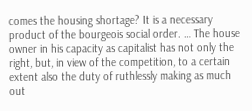comes the housing shortage? It is a necessary product of the bourgeois social order. … The house owner in his capacity as capitalist has not only the right, but, in view of the competition, to a certain extent also the duty of ruthlessly making as much out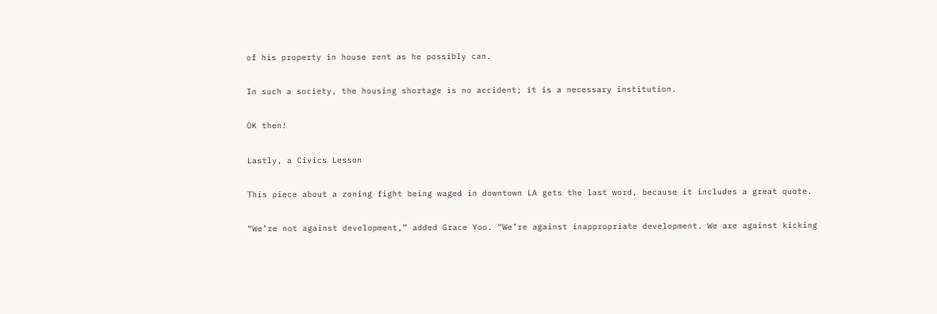of his property in house rent as he possibly can.

In such a society, the housing shortage is no accident; it is a necessary institution.

OK then!

Lastly, a Civics Lesson

This piece about a zoning fight being waged in downtown LA gets the last word, because it includes a great quote.

“We’re not against development,” added Grace Yoo. “We’re against inappropriate development. We are against kicking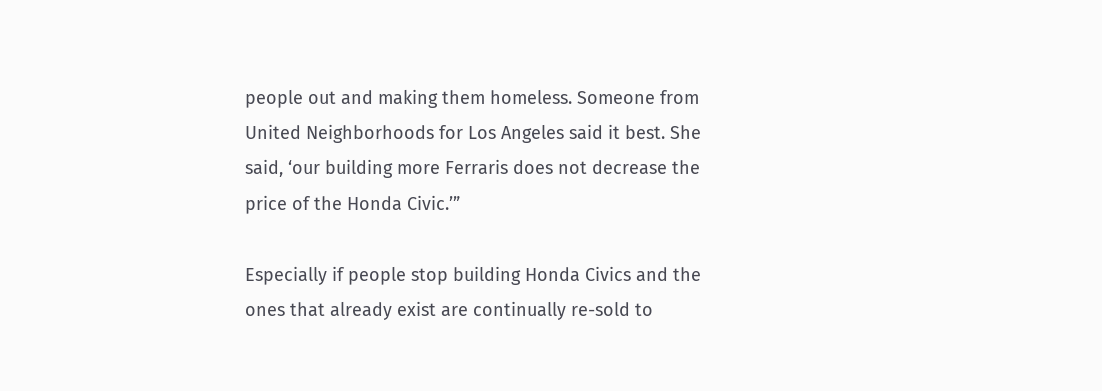people out and making them homeless. Someone from United Neighborhoods for Los Angeles said it best. She said, ‘our building more Ferraris does not decrease the price of the Honda Civic.’”

Especially if people stop building Honda Civics and the ones that already exist are continually re-sold to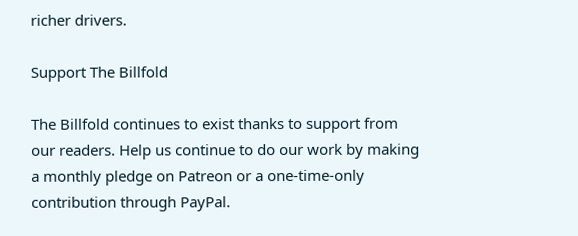richer drivers.

Support The Billfold

The Billfold continues to exist thanks to support from our readers. Help us continue to do our work by making a monthly pledge on Patreon or a one-time-only contribution through PayPal.